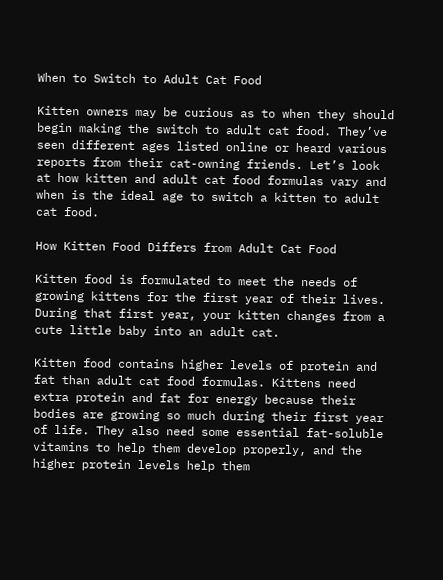When to Switch to Adult Cat Food

Kitten owners may be curious as to when they should begin making the switch to adult cat food. They’ve seen different ages listed online or heard various reports from their cat-owning friends. Let’s look at how kitten and adult cat food formulas vary and when is the ideal age to switch a kitten to adult cat food.

How Kitten Food Differs from Adult Cat Food

Kitten food is formulated to meet the needs of growing kittens for the first year of their lives. During that first year, your kitten changes from a cute little baby into an adult cat.

Kitten food contains higher levels of protein and fat than adult cat food formulas. Kittens need extra protein and fat for energy because their bodies are growing so much during their first year of life. They also need some essential fat-soluble vitamins to help them develop properly, and the higher protein levels help them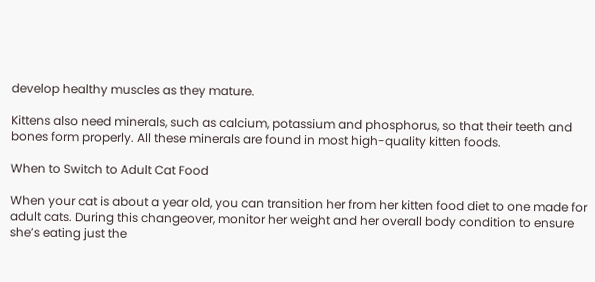develop healthy muscles as they mature.

Kittens also need minerals, such as calcium, potassium and phosphorus, so that their teeth and bones form properly. All these minerals are found in most high-quality kitten foods.

When to Switch to Adult Cat Food

When your cat is about a year old, you can transition her from her kitten food diet to one made for adult cats. During this changeover, monitor her weight and her overall body condition to ensure she’s eating just the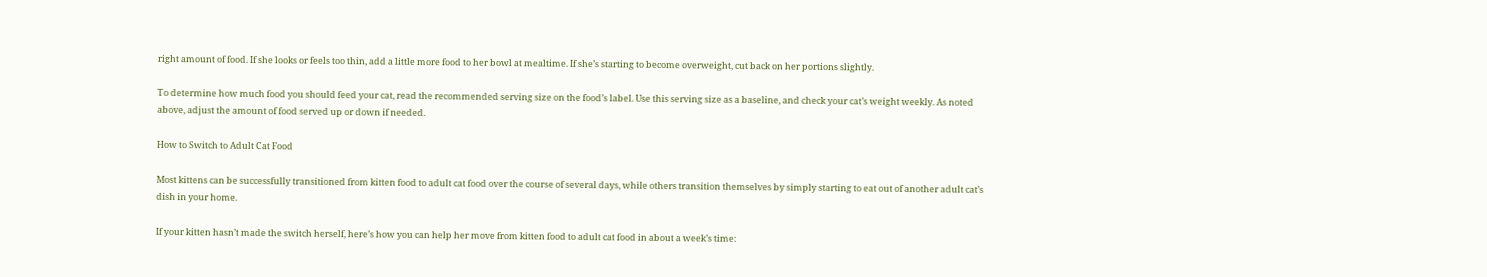right amount of food. If she looks or feels too thin, add a little more food to her bowl at mealtime. If she’s starting to become overweight, cut back on her portions slightly.

To determine how much food you should feed your cat, read the recommended serving size on the food’s label. Use this serving size as a baseline, and check your cat’s weight weekly. As noted above, adjust the amount of food served up or down if needed.

How to Switch to Adult Cat Food

Most kittens can be successfully transitioned from kitten food to adult cat food over the course of several days, while others transition themselves by simply starting to eat out of another adult cat’s dish in your home.

If your kitten hasn’t made the switch herself, here’s how you can help her move from kitten food to adult cat food in about a week’s time: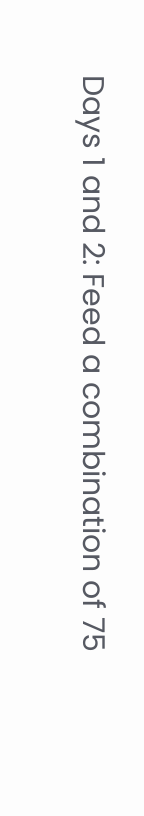Days 1 and 2: Feed a combination of 75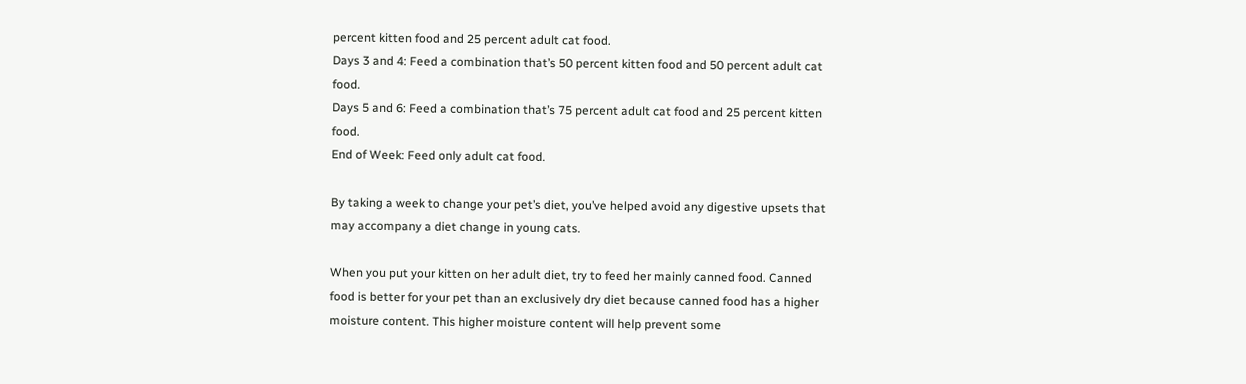percent kitten food and 25 percent adult cat food.
Days 3 and 4: Feed a combination that’s 50 percent kitten food and 50 percent adult cat food.
Days 5 and 6: Feed a combination that’s 75 percent adult cat food and 25 percent kitten food.
End of Week: Feed only adult cat food.

By taking a week to change your pet’s diet, you’ve helped avoid any digestive upsets that may accompany a diet change in young cats.

When you put your kitten on her adult diet, try to feed her mainly canned food. Canned food is better for your pet than an exclusively dry diet because canned food has a higher moisture content. This higher moisture content will help prevent some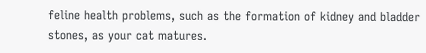feline health problems, such as the formation of kidney and bladder stones, as your cat matures.